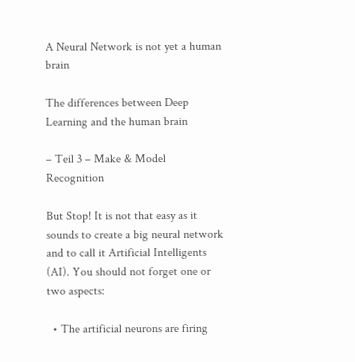A Neural Network is not yet a human brain

The differences between Deep Learning and the human brain

– Teil 3 – Make & Model Recognition

But Stop! It is not that easy as it sounds to create a big neural network and to call it Artificial Intelligents (AI). You should not forget one or two aspects:

  • The artificial neurons are firing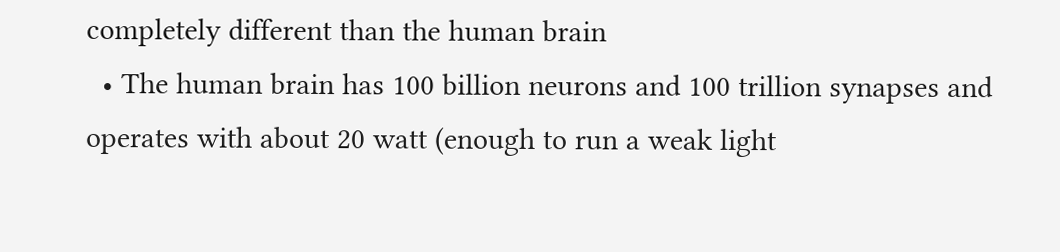completely different than the human brain
  • The human brain has 100 billion neurons and 100 trillion synapses and operates with about 20 watt (enough to run a weak light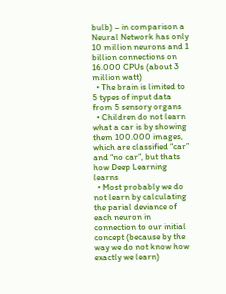bulb) – in comparison a Neural Network has only 10 million neurons and 1 billion connections on 16.000 CPUs (about 3 million watt)
  • The brain is limited to 5 types of input data from 5 sensory organs
  • Children do not learn what a car is by showing them 100.000 images, which are classified “car” and “no car”, but thats how Deep Learning learns
  • Most probably we do not learn by calculating the parial deviance of each neuron in connection to our initial concept (because by the way we do not know how exactly we learn)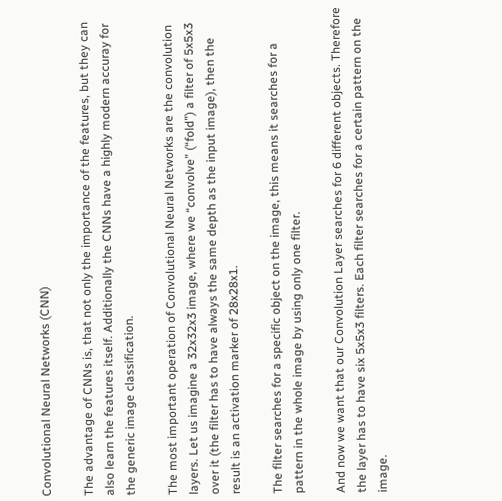Convolutional Neural Networks (CNN)

The advantage of CNNs is, that not only the importance of the features, but they can also learn the features itself. Additionally the CNNs have a highly modern accuray for the generic image classification.

The most important operation of Convolutional Neural Networks are the convolution layers. Let us imagine a 32x32x3 image, where we “convolve” (“fold”) a filter of 5x5x3 over it (the filter has to have always the same depth as the input image), then the result is an activation marker of 28x28x1.

The filter searches for a specific object on the image, this means it searches for a pattern in the whole image by using only one filter.

And now we want that our Convolution Layer searches for 6 different objects. Therefore the layer has to have six 5x5x3 filters. Each filter searches for a certain pattern on the image.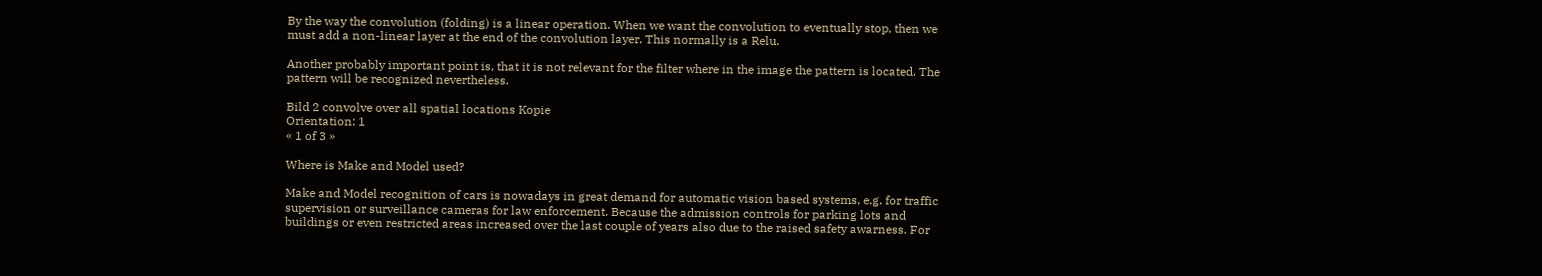By the way the convolution (folding) is a linear operation. When we want the convolution to eventually stop, then we must add a non-linear layer at the end of the convolution layer. This normally is a Relu.

Another probably important point is, that it is not relevant for the filter where in the image the pattern is located. The pattern will be recognized nevertheless.

Bild 2 convolve over all spatial locations Kopie
Orientation: 1
« 1 of 3 »

Where is Make and Model used?

Make and Model recognition of cars is nowadays in great demand for automatic vision based systems, e.g. for traffic supervision or surveillance cameras for law enforcement. Because the admission controls for parking lots and buildings or even restricted areas increased over the last couple of years also due to the raised safety awarness. For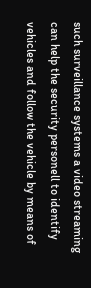such surveillance systems a video streaming can help the security personell to identify vehicles and follow the vehicle by means of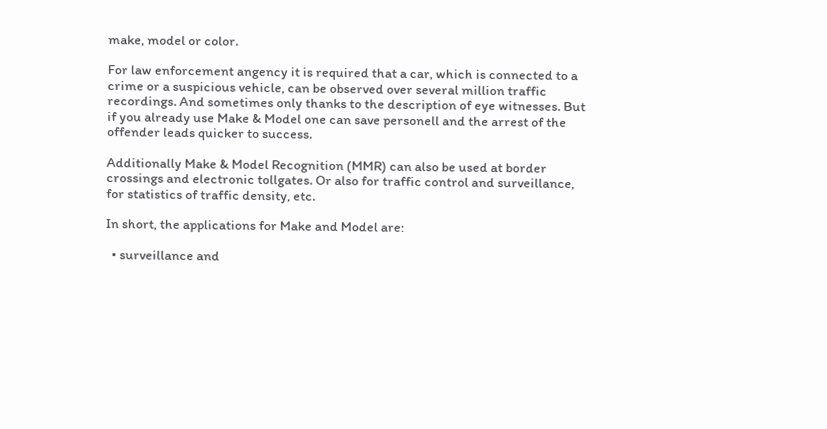make, model or color.

For law enforcement angency it is required that a car, which is connected to a crime or a suspicious vehicle, can be observed over several million traffic recordings. And sometimes only thanks to the description of eye witnesses. But if you already use Make & Model one can save personell and the arrest of the offender leads quicker to success.

Additionally Make & Model Recognition (MMR) can also be used at border crossings and electronic tollgates. Or also for traffic control and surveillance, for statistics of traffic density, etc.

In short, the applications for Make and Model are:

  • surveillance and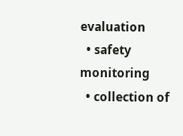evaluation
  • safety monitoring
  • collection of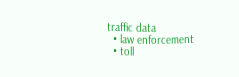traffic data
  • law enforcement
  • toll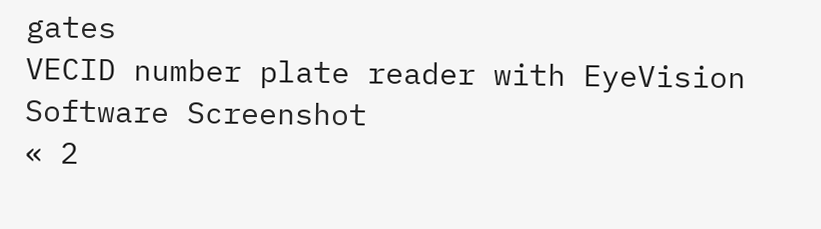gates
VECID number plate reader with EyeVision Software Screenshot
« 2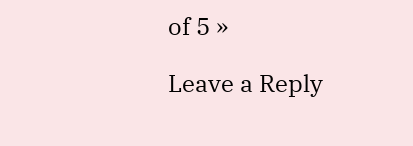of 5 »

Leave a Reply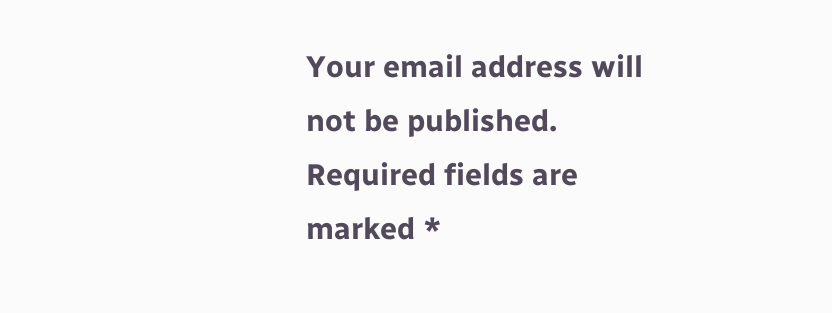Your email address will not be published. Required fields are marked *